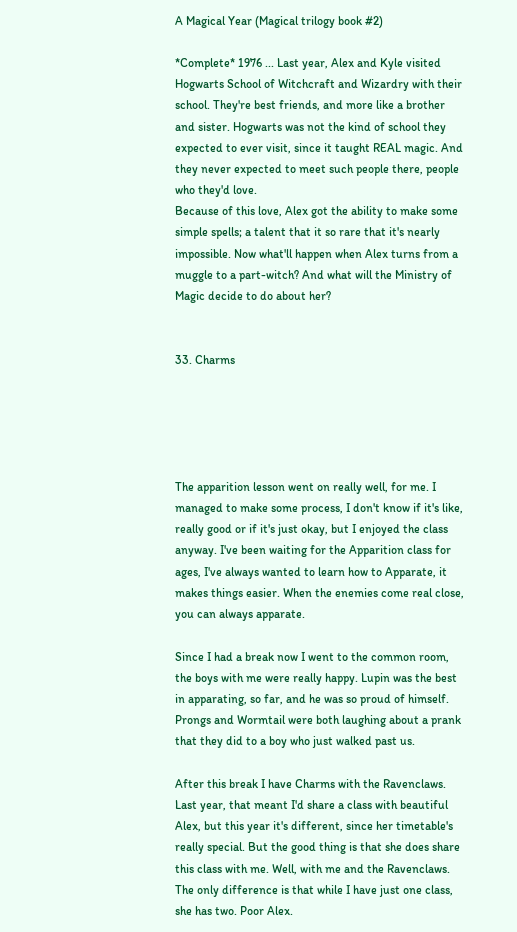A Magical Year (Magical trilogy book #2)

*Complete* 1976 ... Last year, Alex and Kyle visited Hogwarts School of Witchcraft and Wizardry with their school. They're best friends, and more like a brother and sister. Hogwarts was not the kind of school they expected to ever visit, since it taught REAL magic. And they never expected to meet such people there, people who they'd love.
Because of this love, Alex got the ability to make some simple spells; a talent that it so rare that it's nearly impossible. Now what'll happen when Alex turns from a muggle to a part-witch? And what will the Ministry of Magic decide to do about her?


33. Charms





The apparition lesson went on really well, for me. I managed to make some process, I don't know if it's like, really good or if it's just okay, but I enjoyed the class anyway. I've been waiting for the Apparition class for ages, I've always wanted to learn how to Apparate, it makes things easier. When the enemies come real close, you can always apparate.

Since I had a break now I went to the common room, the boys with me were really happy. Lupin was the best in apparating, so far, and he was so proud of himself. Prongs and Wormtail were both laughing about a prank that they did to a boy who just walked past us.

After this break I have Charms with the Ravenclaws. Last year, that meant I'd share a class with beautiful Alex, but this year it's different, since her timetable's really special. But the good thing is that she does share this class with me. Well, with me and the Ravenclaws. The only difference is that while I have just one class, she has two. Poor Alex.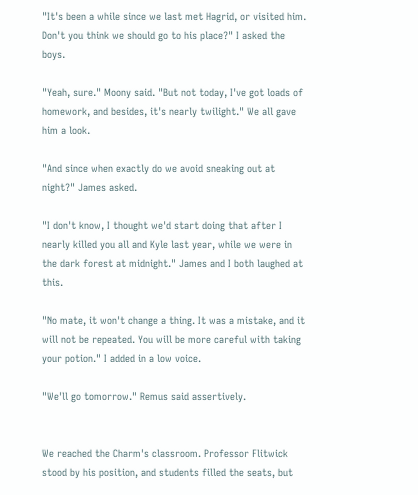"It's been a while since we last met Hagrid, or visited him. Don't you think we should go to his place?" I asked the boys.

"Yeah, sure." Moony said. "But not today, I've got loads of homework, and besides, it's nearly twilight." We all gave him a look.

"And since when exactly do we avoid sneaking out at night?" James asked.

"I don't know, I thought we'd start doing that after I nearly killed you all and Kyle last year, while we were in the dark forest at midnight." James and I both laughed at this.

"No mate, it won't change a thing. It was a mistake, and it will not be repeated. You will be more careful with taking your potion." I added in a low voice.

"We'll go tomorrow." Remus said assertively.


We reached the Charm's classroom. Professor Flitwick stood by his position, and students filled the seats, but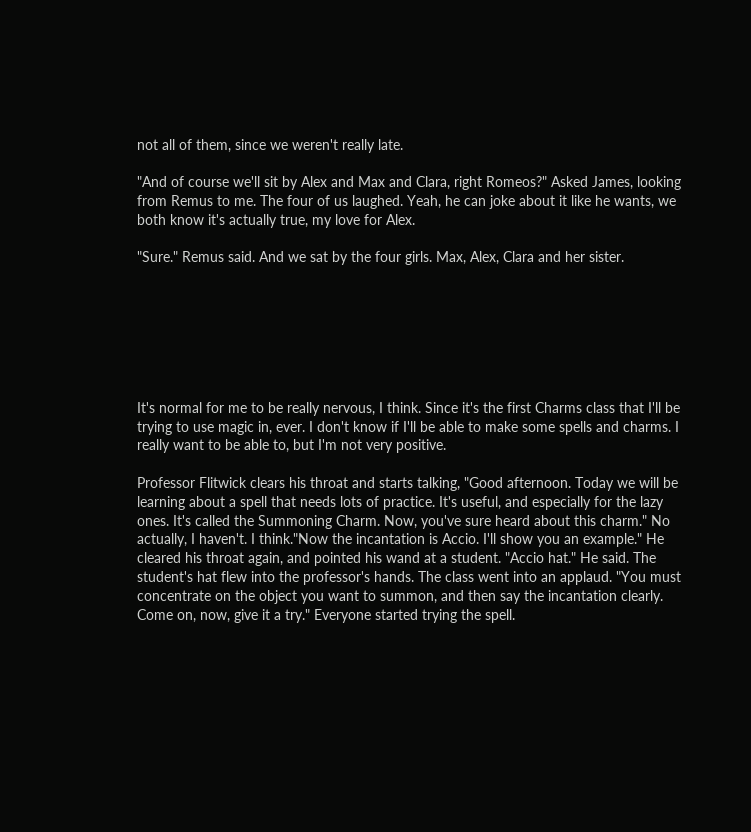not all of them, since we weren't really late.

"And of course we'll sit by Alex and Max and Clara, right Romeos?" Asked James, looking from Remus to me. The four of us laughed. Yeah, he can joke about it like he wants, we both know it's actually true, my love for Alex.

"Sure." Remus said. And we sat by the four girls. Max, Alex, Clara and her sister.







It's normal for me to be really nervous, I think. Since it's the first Charms class that I'll be trying to use magic in, ever. I don't know if I'll be able to make some spells and charms. I really want to be able to, but I'm not very positive.

Professor Flitwick clears his throat and starts talking, "Good afternoon. Today we will be learning about a spell that needs lots of practice. It's useful, and especially for the lazy ones. It's called the Summoning Charm. Now, you've sure heard about this charm." No actually, I haven't. I think."Now the incantation is Accio. I'll show you an example." He cleared his throat again, and pointed his wand at a student. "Accio hat." He said. The student's hat flew into the professor's hands. The class went into an applaud. "You must concentrate on the object you want to summon, and then say the incantation clearly. Come on, now, give it a try." Everyone started trying the spell.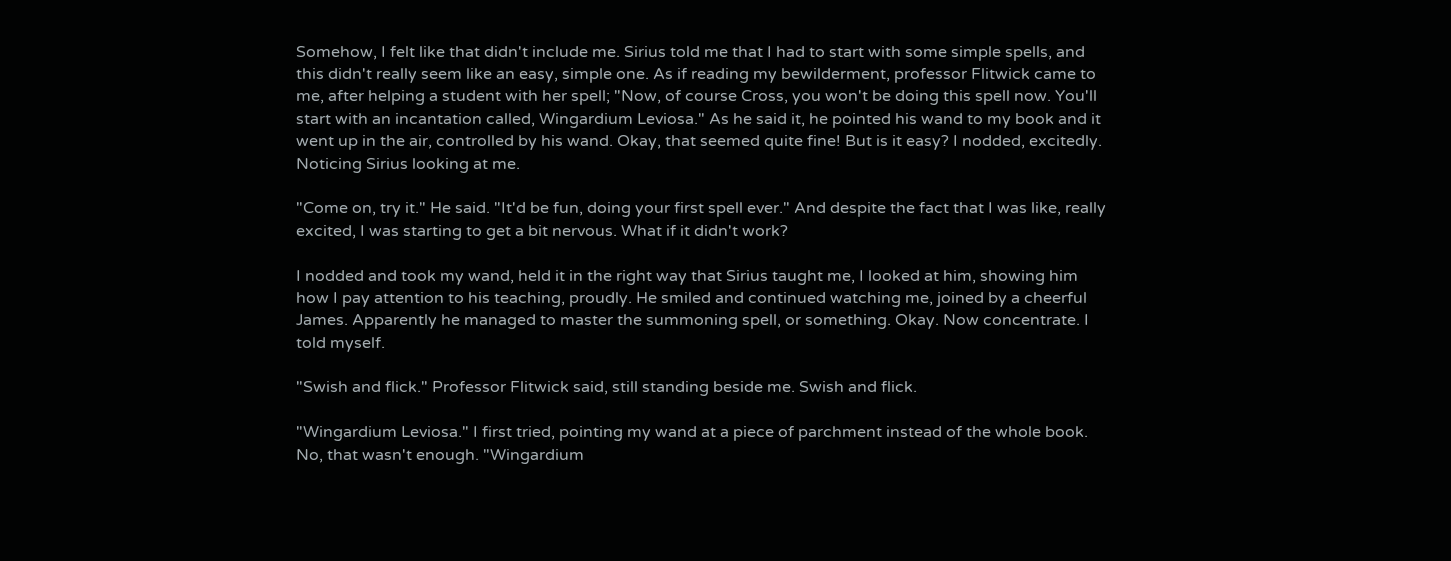Somehow, I felt like that didn't include me. Sirius told me that I had to start with some simple spells, and this didn't really seem like an easy, simple one. As if reading my bewilderment, professor Flitwick came to me, after helping a student with her spell; "Now, of course Cross, you won't be doing this spell now. You'll start with an incantation called, Wingardium Leviosa." As he said it, he pointed his wand to my book and it went up in the air, controlled by his wand. Okay, that seemed quite fine! But is it easy? I nodded, excitedly. Noticing Sirius looking at me.

"Come on, try it." He said. "It'd be fun, doing your first spell ever." And despite the fact that I was like, really excited, I was starting to get a bit nervous. What if it didn't work?

I nodded and took my wand, held it in the right way that Sirius taught me, I looked at him, showing him how I pay attention to his teaching, proudly. He smiled and continued watching me, joined by a cheerful James. Apparently he managed to master the summoning spell, or something. Okay. Now concentrate. I told myself.

"Swish and flick." Professor Flitwick said, still standing beside me. Swish and flick.

"Wingardium Leviosa." I first tried, pointing my wand at a piece of parchment instead of the whole book. No, that wasn't enough. "Wingardium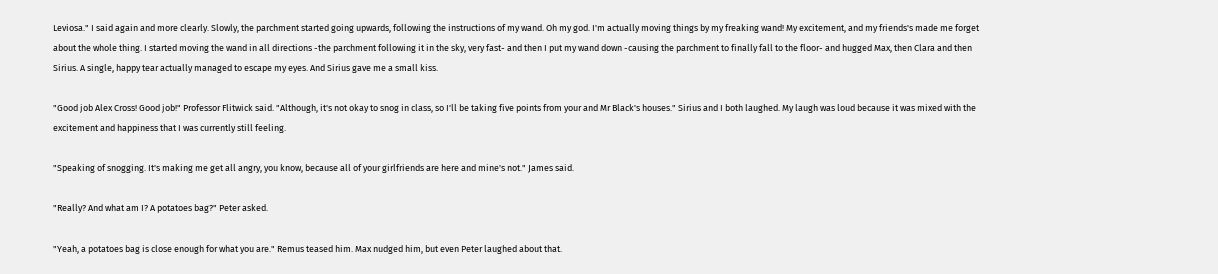Leviosa." I said again and more clearly. Slowly, the parchment started going upwards, following the instructions of my wand. Oh my god. I'm actually moving things by my freaking wand! My excitement, and my friends's made me forget about the whole thing. I started moving the wand in all directions -the parchment following it in the sky, very fast- and then I put my wand down -causing the parchment to finally fall to the floor- and hugged Max, then Clara and then Sirius. A single, happy tear actually managed to escape my eyes. And Sirius gave me a small kiss.

"Good job Alex Cross! Good job!" Professor Flitwick said. "Although, it's not okay to snog in class, so I'll be taking five points from your and Mr Black's houses." Sirius and I both laughed. My laugh was loud because it was mixed with the excitement and happiness that I was currently still feeling.

"Speaking of snogging. It's making me get all angry, you know, because all of your girlfriends are here and mine's not." James said.

"Really? And what am I? A potatoes bag?" Peter asked.

"Yeah, a potatoes bag is close enough for what you are." Remus teased him. Max nudged him, but even Peter laughed about that.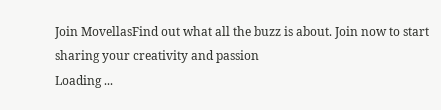Join MovellasFind out what all the buzz is about. Join now to start sharing your creativity and passion
Loading ...